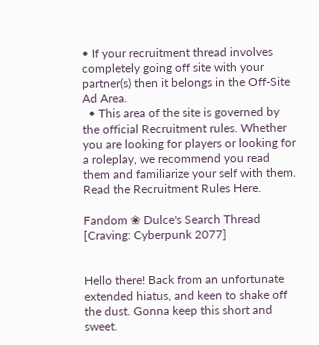• If your recruitment thread involves completely going off site with your partner(s) then it belongs in the Off-Site Ad Area.
  • This area of the site is governed by the official Recruitment rules. Whether you are looking for players or looking for a roleplay, we recommend you read them and familiarize your self with them. Read the Recruitment Rules Here.

Fandom ❀ Dulce's Search Thread [Craving: Cyberpunk 2077]


Hello there! Back from an unfortunate extended hiatus, and keen to shake off the dust. Gonna keep this short and sweet.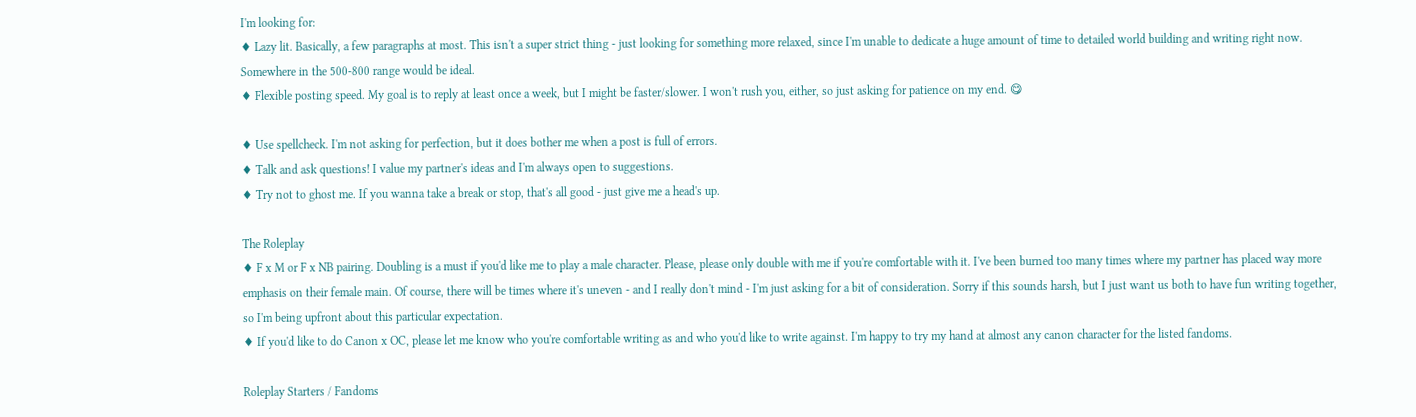I'm looking for:
♦ Lazy lit. Basically, a few paragraphs at most. This isn't a super strict thing - just looking for something more relaxed, since I'm unable to dedicate a huge amount of time to detailed world building and writing right now. Somewhere in the 500-800 range would be ideal.
♦ Flexible posting speed. My goal is to reply at least once a week, but I might be faster/slower. I won't rush you, either, so just asking for patience on my end. 😋

♦ Use spellcheck. I'm not asking for perfection, but it does bother me when a post is full of errors.
♦ Talk and ask questions! I value my partner's ideas and I'm always open to suggestions.
♦ Try not to ghost me. If you wanna take a break or stop, that's all good - just give me a head's up.

The Roleplay
♦ F x M or F x NB pairing. Doubling is a must if you'd like me to play a male character. Please, please only double with me if you're comfortable with it. I've been burned too many times where my partner has placed way more emphasis on their female main. Of course, there will be times where it's uneven - and I really don't mind - I'm just asking for a bit of consideration. Sorry if this sounds harsh, but I just want us both to have fun writing together, so I'm being upfront about this particular expectation.
♦ If you'd like to do Canon x OC, please let me know who you're comfortable writing as and who you'd like to write against. I'm happy to try my hand at almost any canon character for the listed fandoms.

Roleplay Starters / Fandoms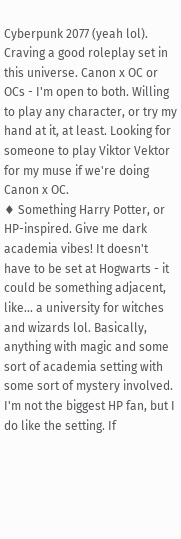Cyberpunk 2077 (yeah lol). Craving a good roleplay set in this universe. Canon x OC or OCs - I'm open to both. Willing to play any character, or try my hand at it, at least. Looking for someone to play Viktor Vektor for my muse if we're doing Canon x OC.
♦ Something Harry Potter, or HP-inspired. Give me dark academia vibes! It doesn't have to be set at Hogwarts - it could be something adjacent, like... a university for witches and wizards lol. Basically, anything with magic and some sort of academia setting with some sort of mystery involved. I'm not the biggest HP fan, but I do like the setting. If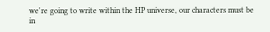we're going to write within the HP universe, our characters must be in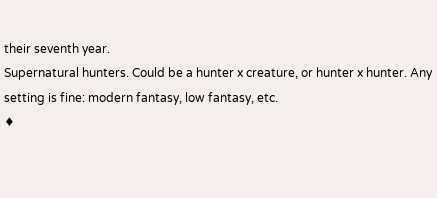their seventh year.
Supernatural hunters. Could be a hunter x creature, or hunter x hunter. Any setting is fine: modern fantasy, low fantasy, etc.
♦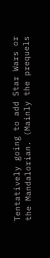Tentatively going to add Star Wars or the Mandalorian. (Mainly the prequels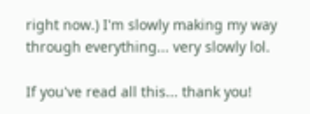right now.) I'm slowly making my way through everything... very slowly lol.

If you've read all this... thank you!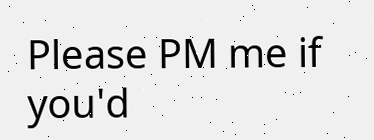Please PM me if you'd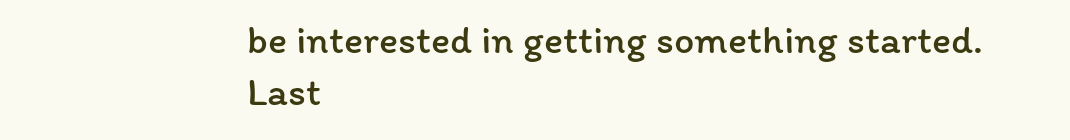be interested in getting something started.
Last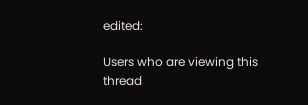edited:

Users who are viewing this thread